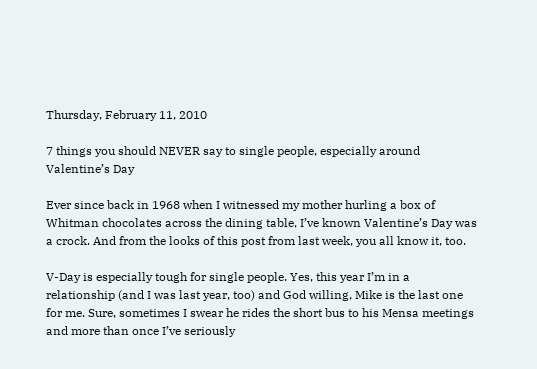Thursday, February 11, 2010

7 things you should NEVER say to single people, especially around Valentine’s Day

Ever since back in 1968 when I witnessed my mother hurling a box of Whitman chocolates across the dining table, I’ve known Valentine’s Day was a crock. And from the looks of this post from last week, you all know it, too.

V-Day is especially tough for single people. Yes, this year I’m in a relationship (and I was last year, too) and God willing, Mike is the last one for me. Sure, sometimes I swear he rides the short bus to his Mensa meetings and more than once I’ve seriously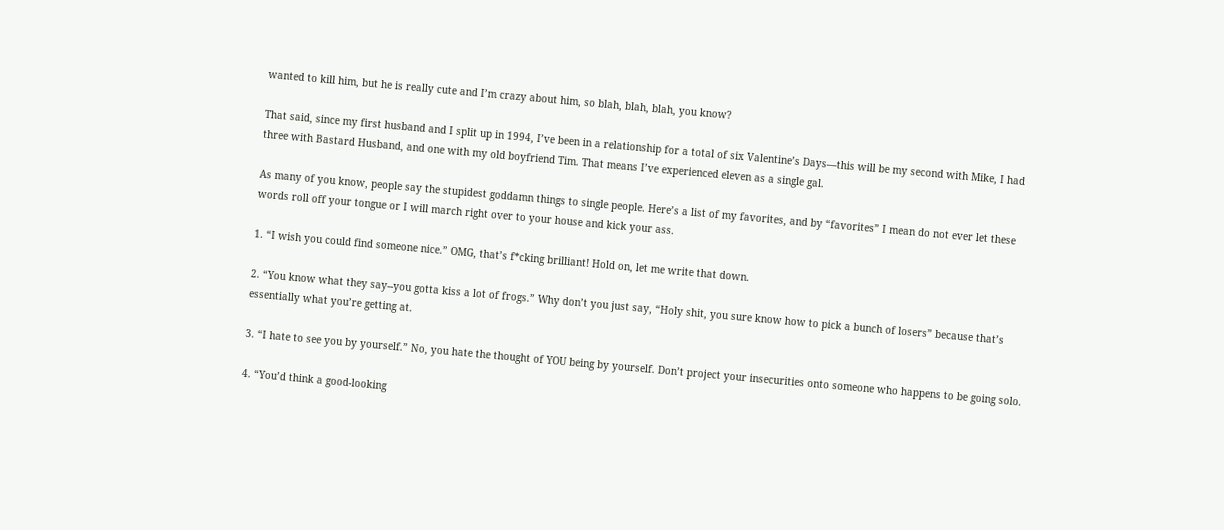wanted to kill him, but he is really cute and I’m crazy about him, so blah, blah, blah, you know?

That said, since my first husband and I split up in 1994, I’ve been in a relationship for a total of six Valentine’s Days—this will be my second with Mike, I had three with Bastard Husband, and one with my old boyfriend Tim. That means I’ve experienced eleven as a single gal.

As many of you know, people say the stupidest goddamn things to single people. Here’s a list of my favorites, and by “favorites” I mean do not ever let these words roll off your tongue or I will march right over to your house and kick your ass.

1. “I wish you could find someone nice.” OMG, that’s f*cking brilliant! Hold on, let me write that down.

2. “You know what they say--you gotta kiss a lot of frogs.” Why don’t you just say, “Holy shit, you sure know how to pick a bunch of losers” because that’s essentially what you’re getting at.

3. “I hate to see you by yourself.” No, you hate the thought of YOU being by yourself. Don’t project your insecurities onto someone who happens to be going solo.

4. “You’d think a good-looking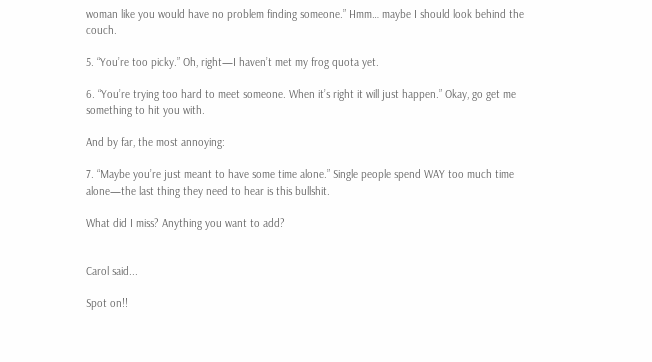woman like you would have no problem finding someone.” Hmm… maybe I should look behind the couch.

5. “You’re too picky.” Oh, right—I haven’t met my frog quota yet.

6. “You’re trying too hard to meet someone. When it’s right it will just happen.” Okay, go get me something to hit you with.

And by far, the most annoying:

7. “Maybe you’re just meant to have some time alone.” Single people spend WAY too much time alone—the last thing they need to hear is this bullshit.

What did I miss? Anything you want to add?


Carol said...

Spot on!!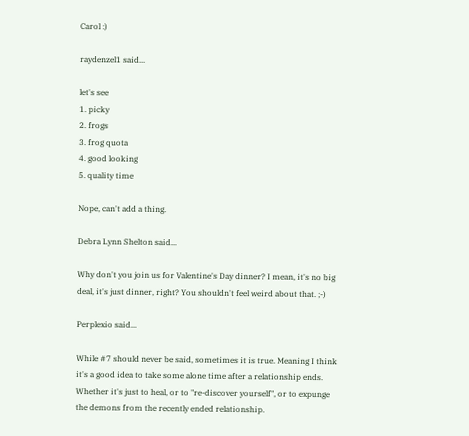Carol :)

raydenzel1 said...

let's see
1. picky
2. frogs
3. frog quota
4. good looking
5. quality time

Nope, can't add a thing.

Debra Lynn Shelton said...

Why don't you join us for Valentine's Day dinner? I mean, it's no big deal, it's just dinner, right? You shouldn't feel weird about that. ;-)

Perplexio said...

While #7 should never be said, sometimes it is true. Meaning I think it's a good idea to take some alone time after a relationship ends. Whether it's just to heal, or to "re-discover yourself", or to expunge the demons from the recently ended relationship.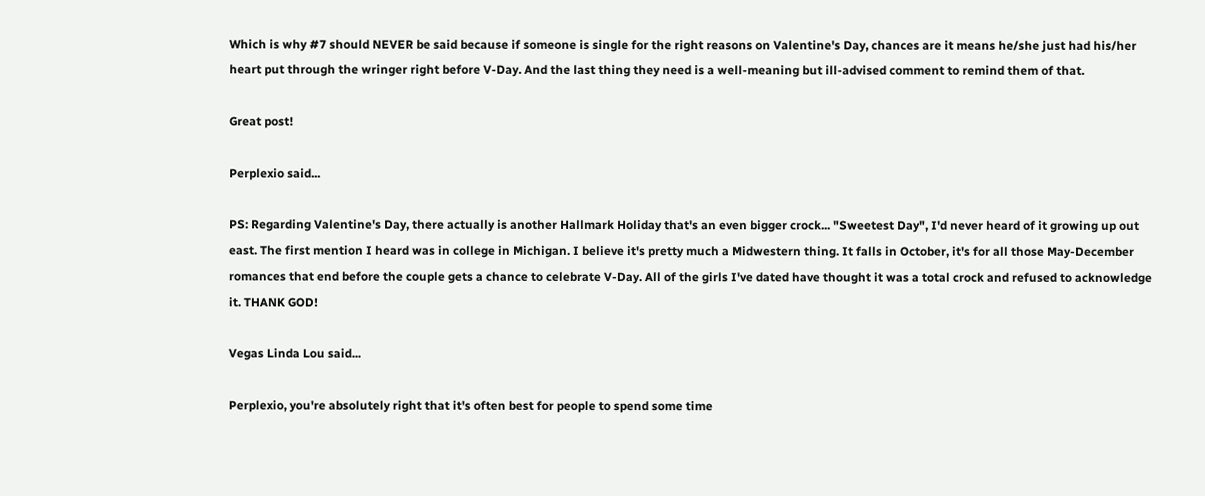Which is why #7 should NEVER be said because if someone is single for the right reasons on Valentine's Day, chances are it means he/she just had his/her heart put through the wringer right before V-Day. And the last thing they need is a well-meaning but ill-advised comment to remind them of that.

Great post!

Perplexio said...

PS: Regarding Valentine's Day, there actually is another Hallmark Holiday that's an even bigger crock... "Sweetest Day", I'd never heard of it growing up out east. The first mention I heard was in college in Michigan. I believe it's pretty much a Midwestern thing. It falls in October, it's for all those May-December romances that end before the couple gets a chance to celebrate V-Day. All of the girls I've dated have thought it was a total crock and refused to acknowledge it. THANK GOD!

Vegas Linda Lou said...

Perplexio, you're absolutely right that it's often best for people to spend some time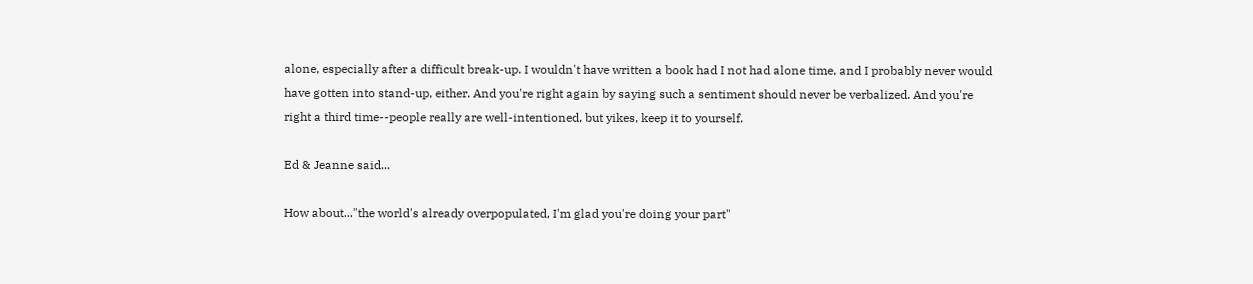alone, especially after a difficult break-up. I wouldn't have written a book had I not had alone time, and I probably never would have gotten into stand-up, either. And you're right again by saying such a sentiment should never be verbalized. And you're right a third time--people really are well-intentioned, but yikes, keep it to yourself.

Ed & Jeanne said...

How about..."the world's already overpopulated, I'm glad you're doing your part"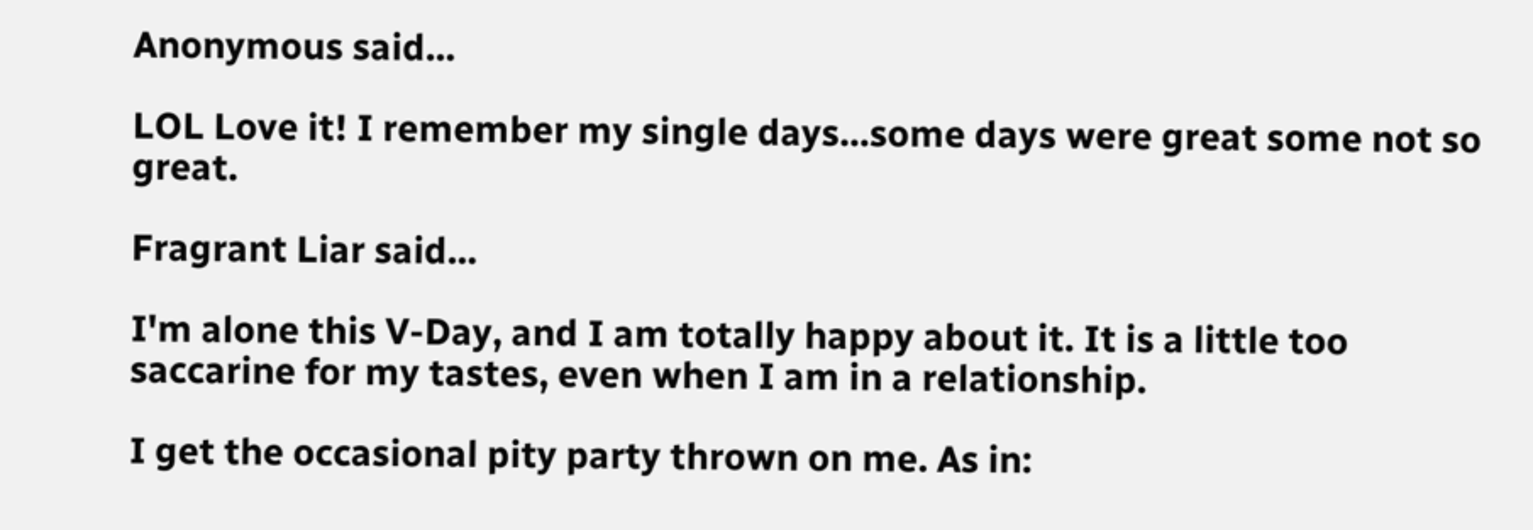Anonymous said...

LOL Love it! I remember my single days...some days were great some not so great.

Fragrant Liar said...

I'm alone this V-Day, and I am totally happy about it. It is a little too saccarine for my tastes, even when I am in a relationship.

I get the occasional pity party thrown on me. As in: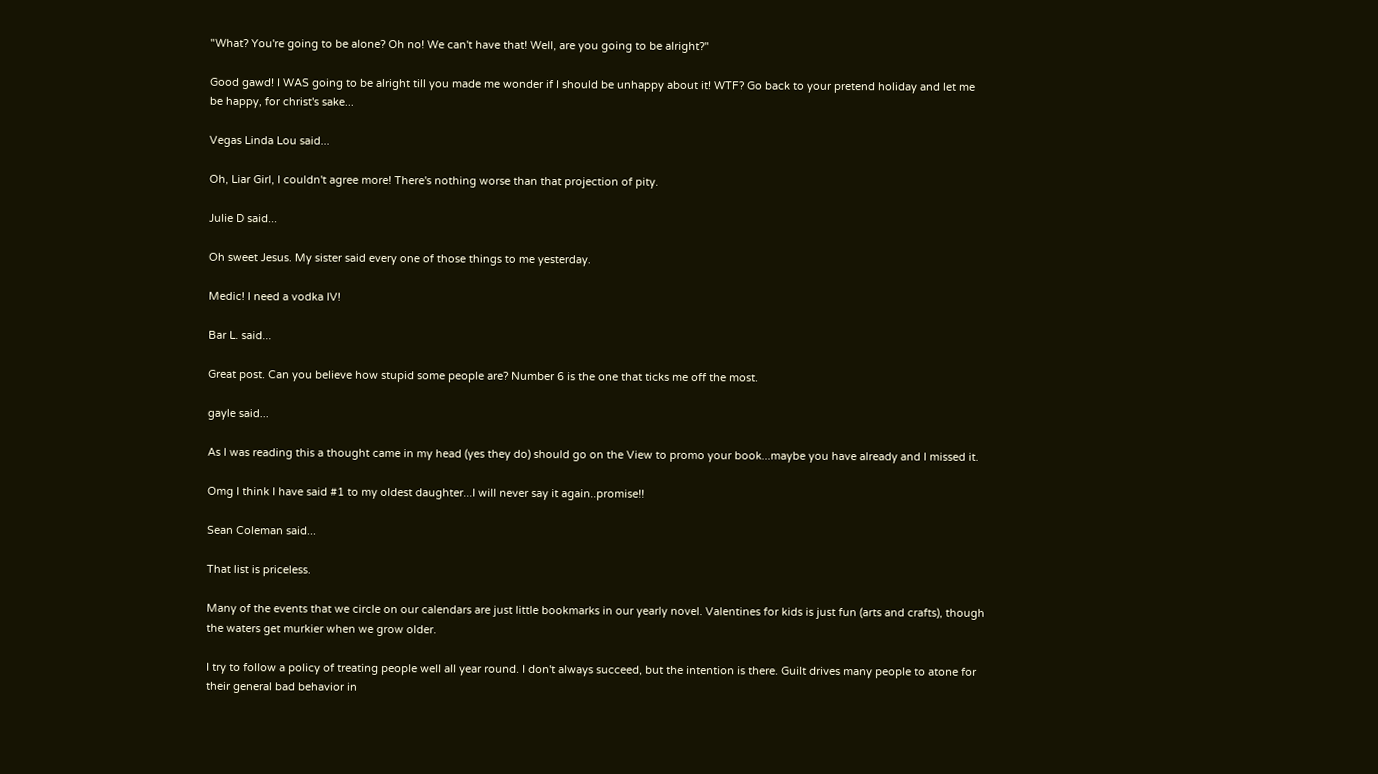"What? You're going to be alone? Oh no! We can't have that! Well, are you going to be alright?"

Good gawd! I WAS going to be alright till you made me wonder if I should be unhappy about it! WTF? Go back to your pretend holiday and let me be happy, for christ's sake...

Vegas Linda Lou said...

Oh, Liar Girl, I couldn't agree more! There's nothing worse than that projection of pity.

Julie D said...

Oh sweet Jesus. My sister said every one of those things to me yesterday.

Medic! I need a vodka IV!

Bar L. said...

Great post. Can you believe how stupid some people are? Number 6 is the one that ticks me off the most.

gayle said...

As I was reading this a thought came in my head (yes they do) should go on the View to promo your book...maybe you have already and I missed it.

Omg I think I have said #1 to my oldest daughter...I will never say it again..promise!!

Sean Coleman said...

That list is priceless.

Many of the events that we circle on our calendars are just little bookmarks in our yearly novel. Valentines for kids is just fun (arts and crafts), though the waters get murkier when we grow older.

I try to follow a policy of treating people well all year round. I don't always succeed, but the intention is there. Guilt drives many people to atone for their general bad behavior in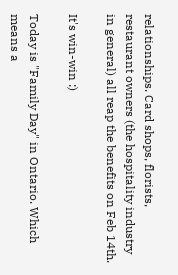relationships. Card shops, florists, restaurant owners (the hospitality industry in general) all reap the benefits on Feb 14th.

It's win-win :)

Today is "Family Day" in Ontario. Which means a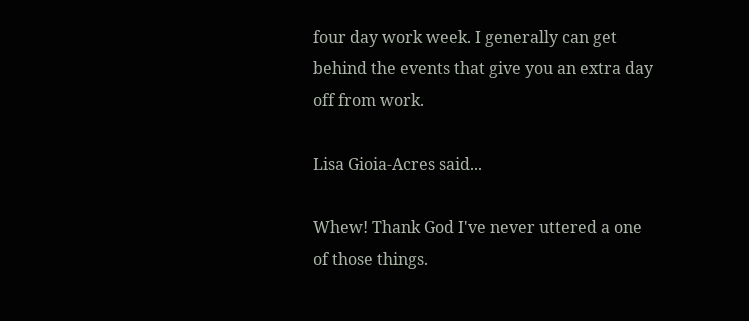four day work week. I generally can get behind the events that give you an extra day off from work.

Lisa Gioia-Acres said...

Whew! Thank God I've never uttered a one of those things.